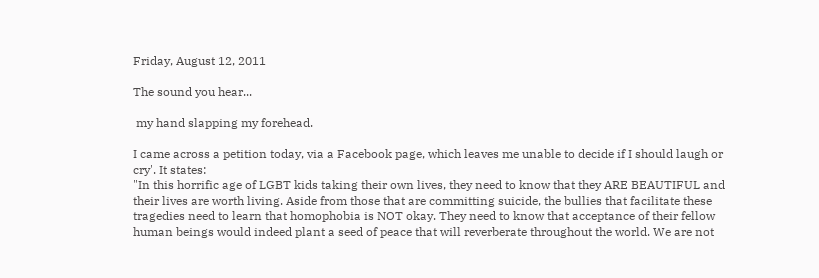Friday, August 12, 2011

The sound you hear...

 my hand slapping my forehead.

I came across a petition today, via a Facebook page, which leaves me unable to decide if I should laugh or cry'. It states:
"In this horrific age of LGBT kids taking their own lives, they need to know that they ARE BEAUTIFUL and their lives are worth living. Aside from those that are committing suicide, the bullies that facilitate these tragedies need to learn that homophobia is NOT okay. They need to know that acceptance of their fellow human beings would indeed plant a seed of peace that will reverberate throughout the world. We are not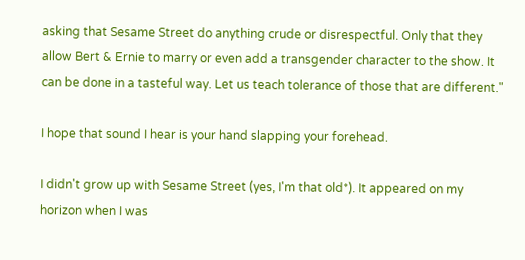asking that Sesame Street do anything crude or disrespectful. Only that they allow Bert & Ernie to marry or even add a transgender character to the show. It can be done in a tasteful way. Let us teach tolerance of those that are different."

I hope that sound I hear is your hand slapping your forehead.

I didn't grow up with Sesame Street (yes, I'm that old*). It appeared on my horizon when I was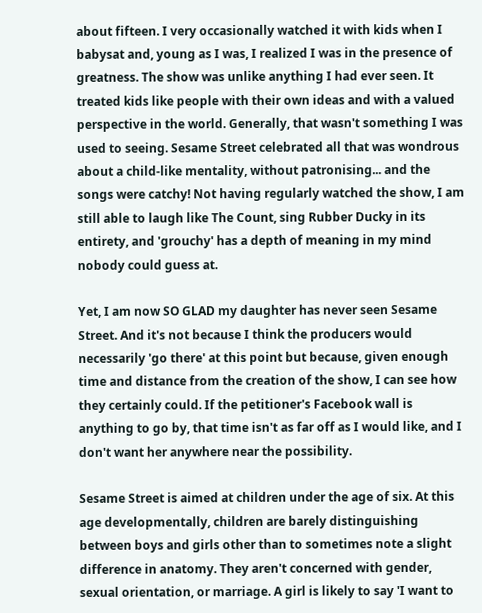about fifteen. I very occasionally watched it with kids when I babysat and, young as I was, I realized I was in the presence of greatness. The show was unlike anything I had ever seen. It treated kids like people with their own ideas and with a valued perspective in the world. Generally, that wasn't something I was used to seeing. Sesame Street celebrated all that was wondrous about a child-like mentality, without patronising... and the songs were catchy! Not having regularly watched the show, I am still able to laugh like The Count, sing Rubber Ducky in its entirety, and 'grouchy' has a depth of meaning in my mind nobody could guess at.

Yet, I am now SO GLAD my daughter has never seen Sesame Street. And it's not because I think the producers would necessarily 'go there' at this point but because, given enough time and distance from the creation of the show, I can see how they certainly could. If the petitioner's Facebook wall is anything to go by, that time isn't as far off as I would like, and I don't want her anywhere near the possibility.

Sesame Street is aimed at children under the age of six. At this age developmentally, children are barely distinguishing between boys and girls other than to sometimes note a slight difference in anatomy. They aren't concerned with gender, sexual orientation, or marriage. A girl is likely to say 'I want to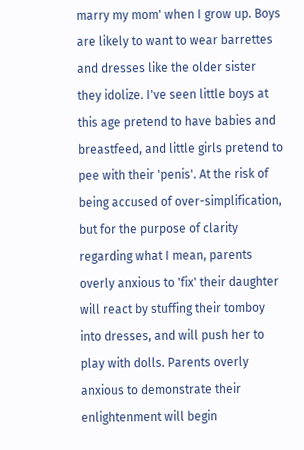marry my mom' when I grow up. Boys are likely to want to wear barrettes and dresses like the older sister they idolize. I've seen little boys at this age pretend to have babies and breastfeed, and little girls pretend to pee with their 'penis'. At the risk of being accused of over-simplification, but for the purpose of clarity regarding what I mean, parents overly anxious to 'fix' their daughter will react by stuffing their tomboy into dresses, and will push her to play with dolls. Parents overly anxious to demonstrate their enlightenment will begin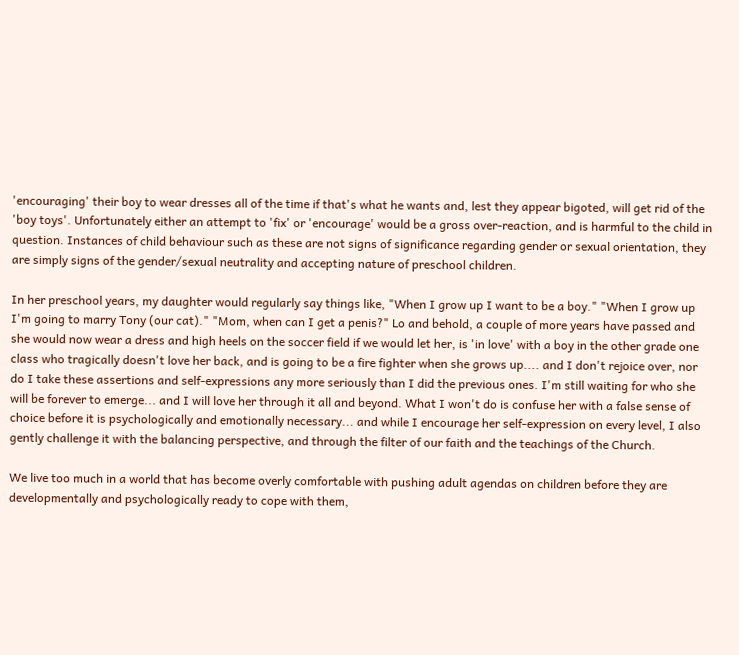'encouraging' their boy to wear dresses all of the time if that's what he wants and, lest they appear bigoted, will get rid of the 'boy toys'. Unfortunately either an attempt to 'fix' or 'encourage' would be a gross over-reaction, and is harmful to the child in question. Instances of child behaviour such as these are not signs of significance regarding gender or sexual orientation, they are simply signs of the gender/sexual neutrality and accepting nature of preschool children.

In her preschool years, my daughter would regularly say things like, "When I grow up I want to be a boy." "When I grow up I'm going to marry Tony (our cat)." "Mom, when can I get a penis?" Lo and behold, a couple of more years have passed and she would now wear a dress and high heels on the soccer field if we would let her, is 'in love' with a boy in the other grade one class who tragically doesn't love her back, and is going to be a fire fighter when she grows up.... and I don't rejoice over, nor do I take these assertions and self-expressions any more seriously than I did the previous ones. I'm still waiting for who she will be forever to emerge... and I will love her through it all and beyond. What I won't do is confuse her with a false sense of choice before it is psychologically and emotionally necessary... and while I encourage her self-expression on every level, I also gently challenge it with the balancing perspective, and through the filter of our faith and the teachings of the Church.

We live too much in a world that has become overly comfortable with pushing adult agendas on children before they are developmentally and psychologically ready to cope with them,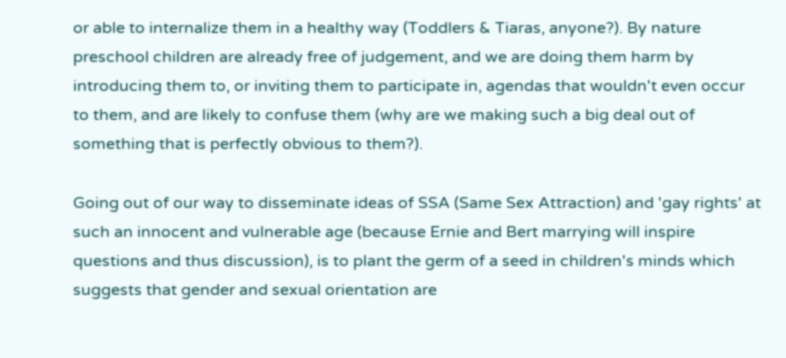or able to internalize them in a healthy way (Toddlers & Tiaras, anyone?). By nature preschool children are already free of judgement, and we are doing them harm by introducing them to, or inviting them to participate in, agendas that wouldn't even occur to them, and are likely to confuse them (why are we making such a big deal out of something that is perfectly obvious to them?).

Going out of our way to disseminate ideas of SSA (Same Sex Attraction) and 'gay rights' at such an innocent and vulnerable age (because Ernie and Bert marrying will inspire questions and thus discussion), is to plant the germ of a seed in children's minds which suggests that gender and sexual orientation are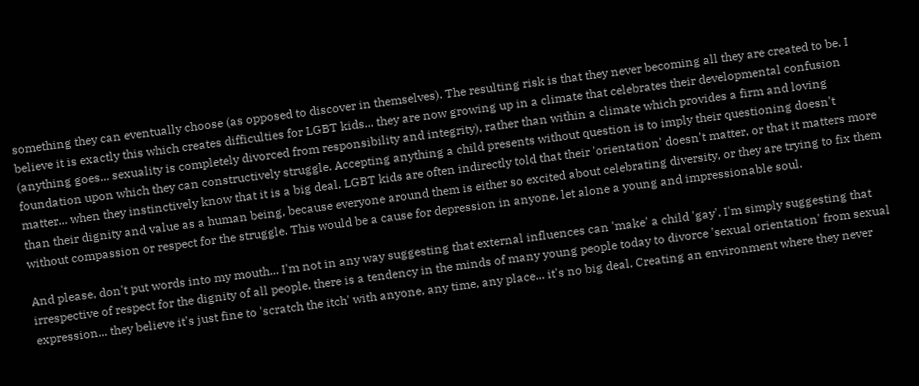something they can eventually choose (as opposed to discover in themselves). The resulting risk is that they never becoming all they are created to be. I believe it is exactly this which creates difficulties for LGBT kids... they are now growing up in a climate that celebrates their developmental confusion (anything goes... sexuality is completely divorced from responsibility and integrity), rather than within a climate which provides a firm and loving foundation upon which they can constructively struggle. Accepting anything a child presents without question is to imply their questioning doesn't matter... when they instinctively know that it is a big deal. LGBT kids are often indirectly told that their 'orientation' doesn't matter, or that it matters more than their dignity and value as a human being, because everyone around them is either so excited about celebrating diversity, or they are trying to fix them without compassion or respect for the struggle. This would be a cause for depression in anyone, let alone a young and impressionable soul.

And please, don't put words into my mouth... I'm not in any way suggesting that external influences can 'make' a child 'gay'. I'm simply suggesting that irrespective of respect for the dignity of all people, there is a tendency in the minds of many young people today to divorce 'sexual orientation' from sexual expression... they believe it's just fine to 'scratch the itch' with anyone, any time, any place... it's no big deal. Creating an environment where they never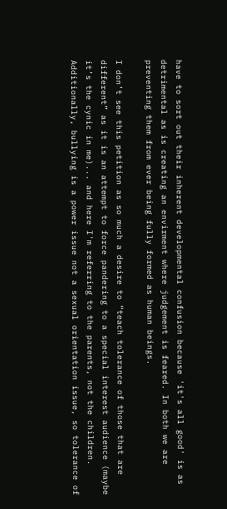have to sort out their inherent developmental confusion because 'it's all good' is as detrimental as is creating an envirment where judgement is feared. In both we are preventing them from ever being fully formed as human beings.

I don’t see this petition as so much a desire to “teach tolerance of those that are different” as it is an attempt to force pandering to a special interest audience (maybe it’s the cynic in me)... and here I'm referring to the parents, not the children. Additionally, bullying is a power issue not a sexual orientation issue, so tolerance of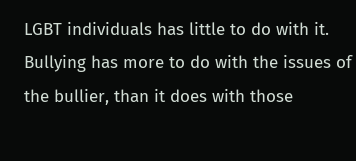LGBT individuals has little to do with it.  Bullying has more to do with the issues of the bullier, than it does with those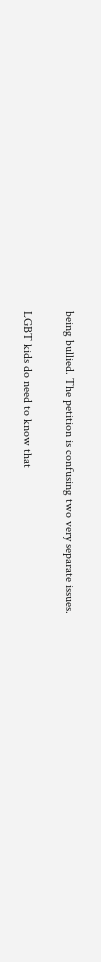being bullied. The petition is confusing two very separate issues.

LGBT kids do need to know that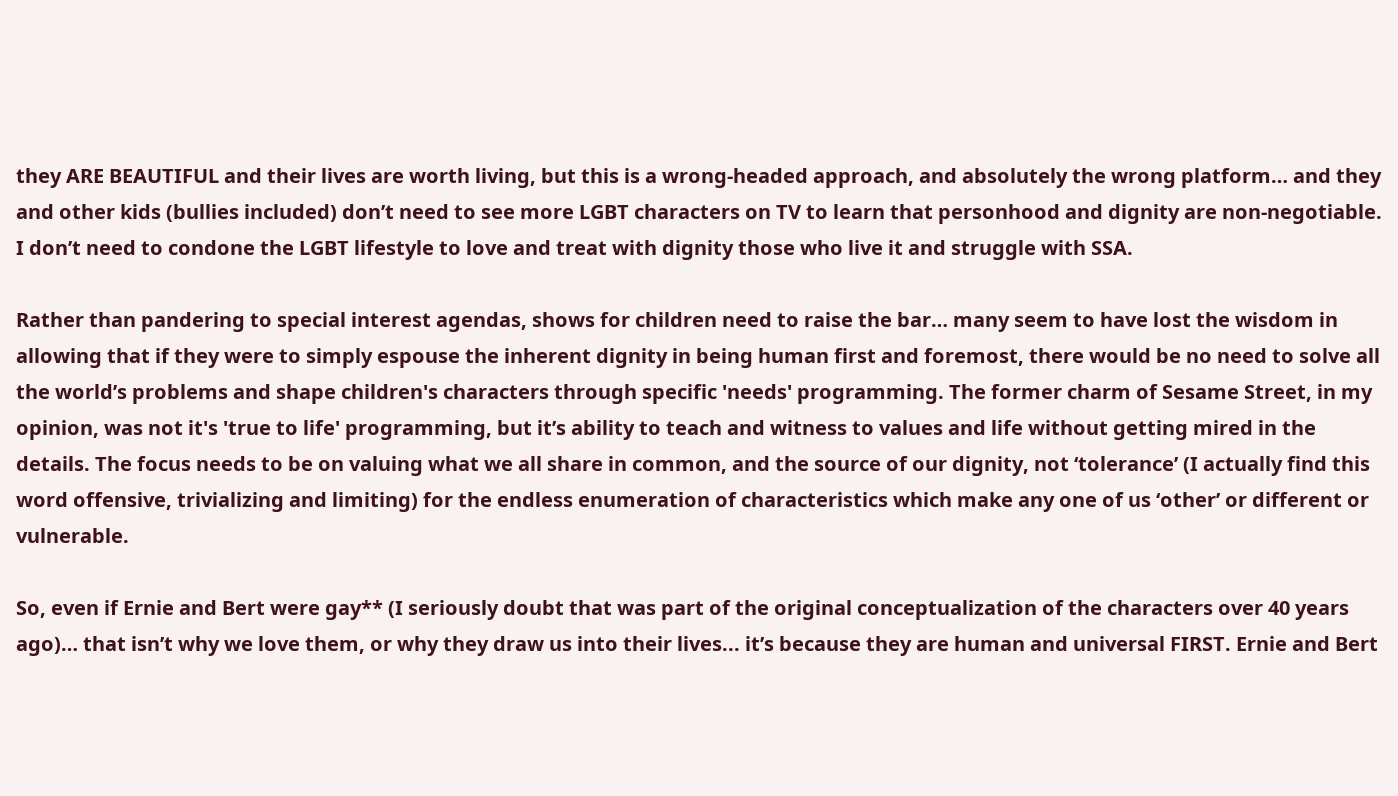they ARE BEAUTIFUL and their lives are worth living, but this is a wrong-headed approach, and absolutely the wrong platform… and they and other kids (bullies included) don’t need to see more LGBT characters on TV to learn that personhood and dignity are non-negotiable. I don’t need to condone the LGBT lifestyle to love and treat with dignity those who live it and struggle with SSA.

Rather than pandering to special interest agendas, shows for children need to raise the bar… many seem to have lost the wisdom in allowing that if they were to simply espouse the inherent dignity in being human first and foremost, there would be no need to solve all the world’s problems and shape children's characters through specific 'needs' programming. The former charm of Sesame Street, in my opinion, was not it's 'true to life' programming, but it’s ability to teach and witness to values and life without getting mired in the details. The focus needs to be on valuing what we all share in common, and the source of our dignity, not ‘tolerance’ (I actually find this word offensive, trivializing and limiting) for the endless enumeration of characteristics which make any one of us ‘other’ or different or vulnerable.

So, even if Ernie and Bert were gay** (I seriously doubt that was part of the original conceptualization of the characters over 40 years ago)… that isn’t why we love them, or why they draw us into their lives... it’s because they are human and universal FIRST. Ernie and Bert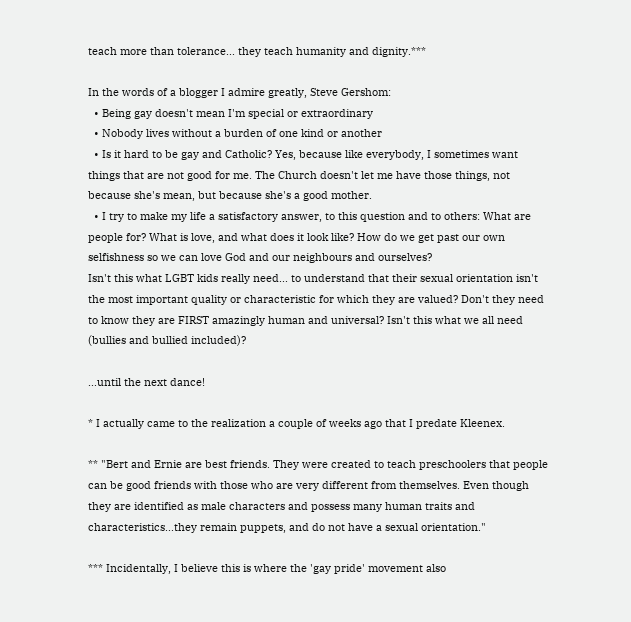teach more than tolerance... they teach humanity and dignity.***

In the words of a blogger I admire greatly, Steve Gershom:
  • Being gay doesn't mean I'm special or extraordinary
  • Nobody lives without a burden of one kind or another
  • Is it hard to be gay and Catholic? Yes, because like everybody, I sometimes want things that are not good for me. The Church doesn't let me have those things, not because she's mean, but because she's a good mother.
  • I try to make my life a satisfactory answer, to this question and to others: What are people for? What is love, and what does it look like? How do we get past our own selfishness so we can love God and our neighbours and ourselves?
Isn't this what LGBT kids really need... to understand that their sexual orientation isn't the most important quality or characteristic for which they are valued? Don't they need to know they are FIRST amazingly human and universal? Isn't this what we all need (bullies and bullied included)?

...until the next dance!

* I actually came to the realization a couple of weeks ago that I predate Kleenex.

** "Bert and Ernie are best friends. They were created to teach preschoolers that people can be good friends with those who are very different from themselves. Even though they are identified as male characters and possess many human traits and characteristics...they remain puppets, and do not have a sexual orientation."

*** Incidentally, I believe this is where the 'gay pride' movement also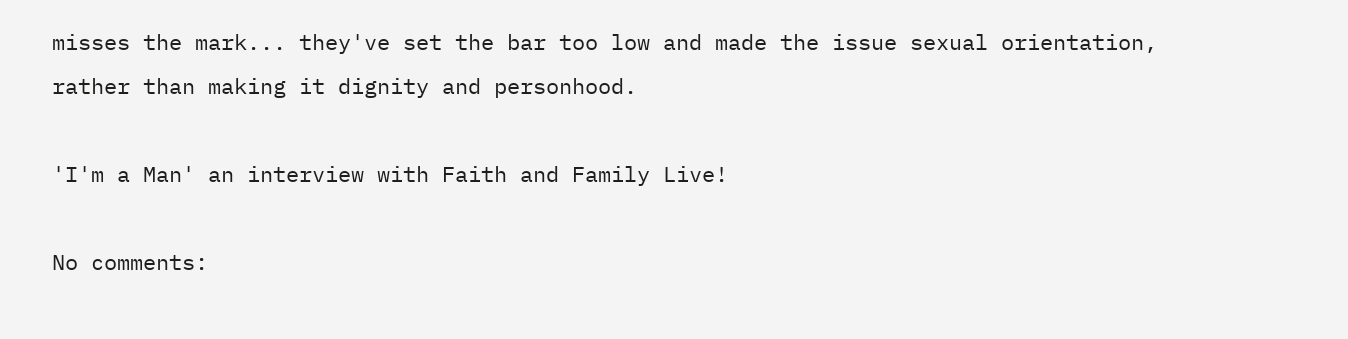misses the mark... they've set the bar too low and made the issue sexual orientation, rather than making it dignity and personhood.

'I'm a Man' an interview with Faith and Family Live!

No comments: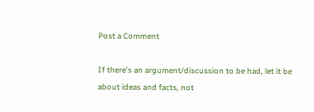Post a Comment

If there's an argument/discussion to be had, let it be about ideas and facts, not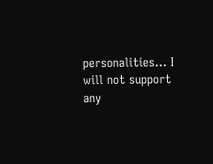personalities... I will not support any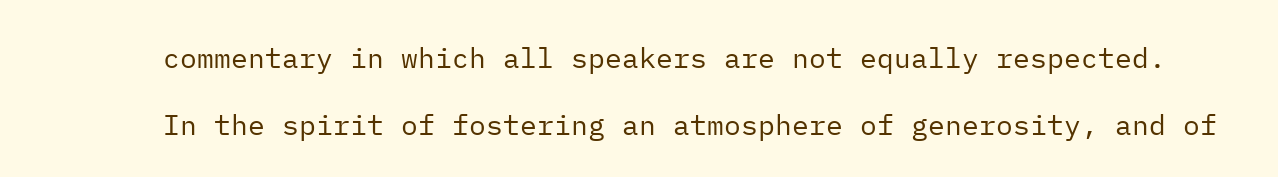commentary in which all speakers are not equally respected.

In the spirit of fostering an atmosphere of generosity, and of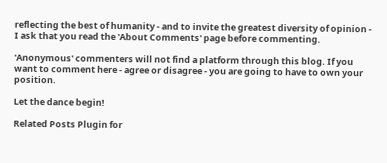reflecting the best of humanity - and to invite the greatest diversity of opinion - I ask that you read the 'About Comments' page before commenting.

'Anonymous' commenters will not find a platform through this blog. If you want to comment here - agree or disagree - you are going to have to own your position.

Let the dance begin!

Related Posts Plugin for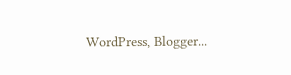WordPress, Blogger...